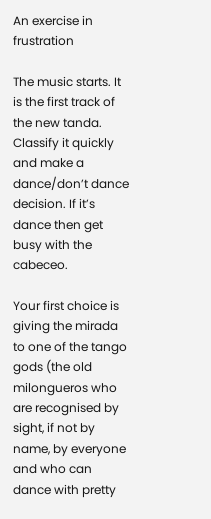An exercise in frustration

The music starts. It is the first track of the new tanda. Classify it quickly and make a dance/don’t dance decision. If it’s dance then get busy with the cabeceo.

Your first choice is giving the mirada to one of the tango gods (the old milongueros who are recognised by sight, if not by name, by everyone and who can dance with pretty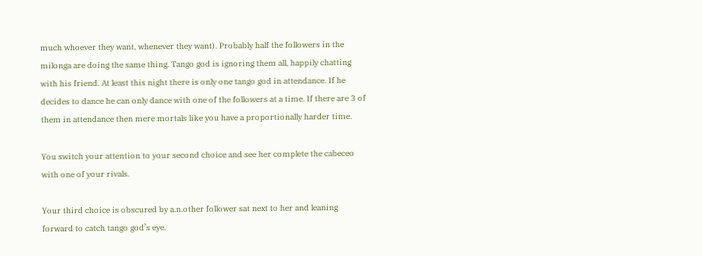much whoever they want, whenever they want). Probably half the followers in the milonga are doing the same thing. Tango god is ignoring them all, happily chatting with his friend. At least this night there is only one tango god in attendance. If he decides to dance he can only dance with one of the followers at a time. If there are 3 of them in attendance then mere mortals like you have a proportionally harder time.

You switch your attention to your second choice and see her complete the cabeceo with one of your rivals.

Your third choice is obscured by a.n.other follower sat next to her and leaning forward to catch tango god’s eye.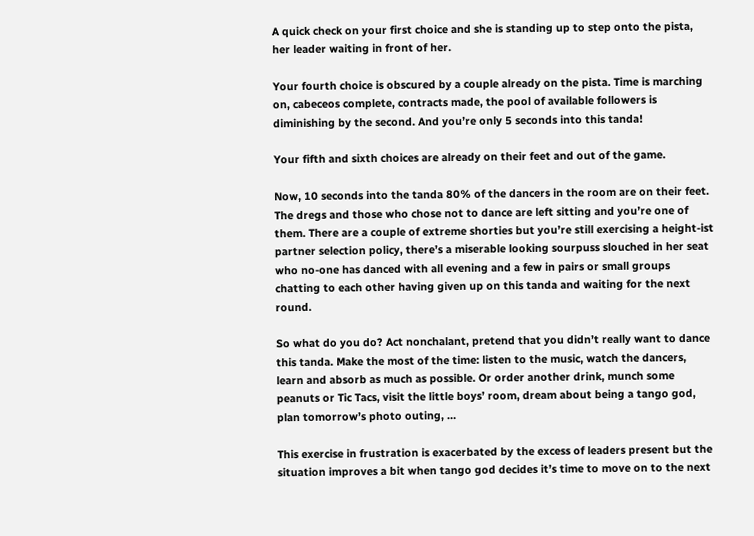A quick check on your first choice and she is standing up to step onto the pista, her leader waiting in front of her.

Your fourth choice is obscured by a couple already on the pista. Time is marching on, cabeceos complete, contracts made, the pool of available followers is diminishing by the second. And you’re only 5 seconds into this tanda!

Your fifth and sixth choices are already on their feet and out of the game.

Now, 10 seconds into the tanda 80% of the dancers in the room are on their feet. The dregs and those who chose not to dance are left sitting and you’re one of them. There are a couple of extreme shorties but you’re still exercising a height-ist partner selection policy, there’s a miserable looking sourpuss slouched in her seat who no-one has danced with all evening and a few in pairs or small groups chatting to each other having given up on this tanda and waiting for the next round.

So what do you do? Act nonchalant, pretend that you didn’t really want to dance this tanda. Make the most of the time: listen to the music, watch the dancers, learn and absorb as much as possible. Or order another drink, munch some peanuts or Tic Tacs, visit the little boys’ room, dream about being a tango god, plan tomorrow’s photo outing, …

This exercise in frustration is exacerbated by the excess of leaders present but the situation improves a bit when tango god decides it’s time to move on to the next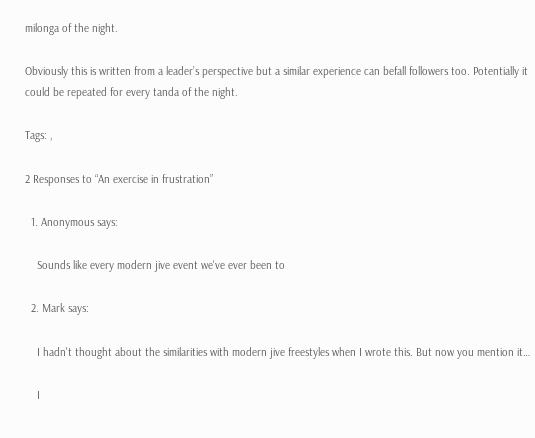milonga of the night.

Obviously this is written from a leader’s perspective but a similar experience can befall followers too. Potentially it could be repeated for every tanda of the night.

Tags: ,

2 Responses to “An exercise in frustration”

  1. Anonymous says:

    Sounds like every modern jive event we've ever been to

  2. Mark says:

    I hadn't thought about the similarities with modern jive freestyles when I wrote this. But now you mention it…

    I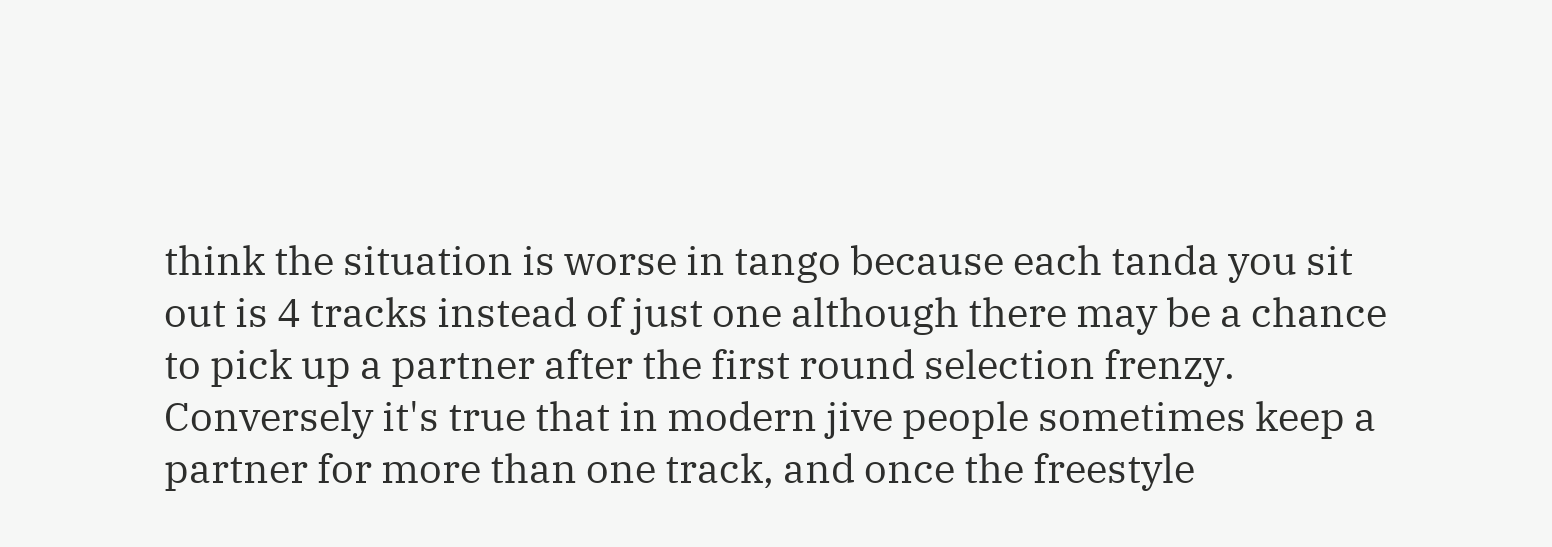think the situation is worse in tango because each tanda you sit out is 4 tracks instead of just one although there may be a chance to pick up a partner after the first round selection frenzy. Conversely it's true that in modern jive people sometimes keep a partner for more than one track, and once the freestyle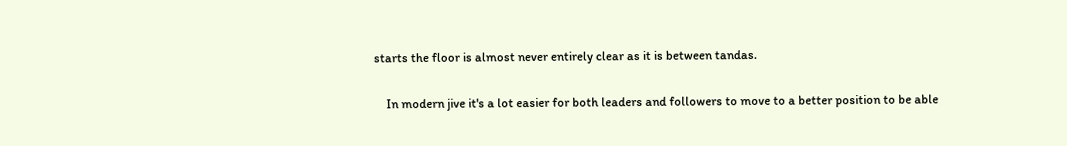starts the floor is almost never entirely clear as it is between tandas.

    In modern jive it's a lot easier for both leaders and followers to move to a better position to be able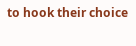to hook their choice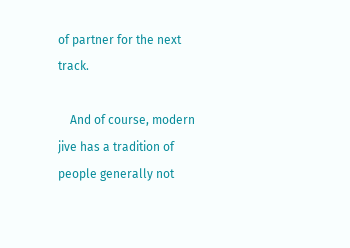of partner for the next track.

    And of course, modern jive has a tradition of people generally not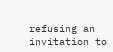refusing an invitation to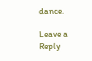dance.

Leave a Reply